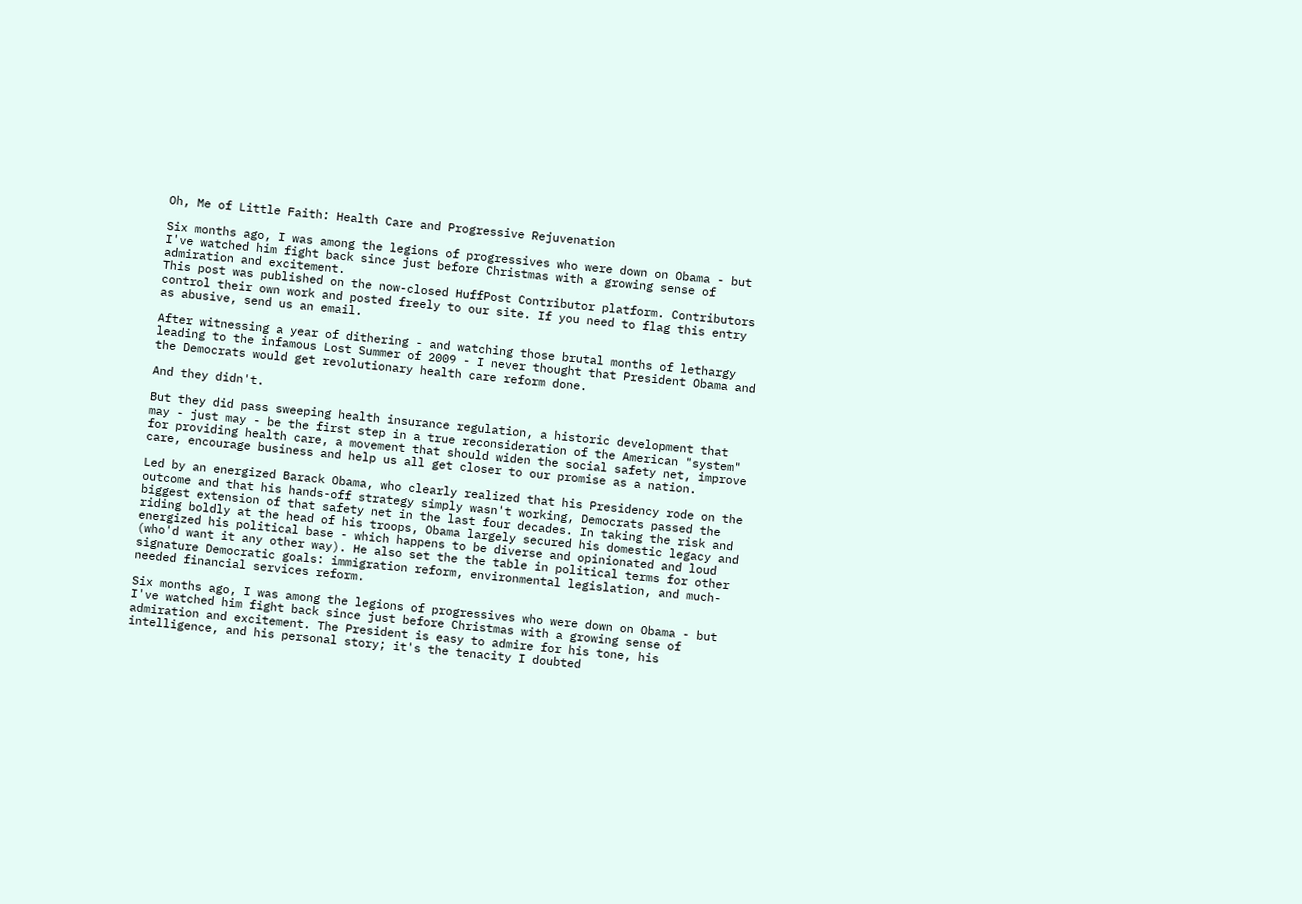Oh, Me of Little Faith: Health Care and Progressive Rejuvenation

Six months ago, I was among the legions of progressives who were down on Obama - but I've watched him fight back since just before Christmas with a growing sense of admiration and excitement.
This post was published on the now-closed HuffPost Contributor platform. Contributors control their own work and posted freely to our site. If you need to flag this entry as abusive, send us an email.

After witnessing a year of dithering - and watching those brutal months of lethargy leading to the infamous Lost Summer of 2009 - I never thought that President Obama and the Democrats would get revolutionary health care reform done.

And they didn't.

But they did pass sweeping health insurance regulation, a historic development that may - just may - be the first step in a true reconsideration of the American "system" for providing health care, a movement that should widen the social safety net, improve care, encourage business and help us all get closer to our promise as a nation.

Led by an energized Barack Obama, who clearly realized that his Presidency rode on the outcome and that his hands-off strategy simply wasn't working, Democrats passed the biggest extension of that safety net in the last four decades. In taking the risk and riding boldly at the head of his troops, Obama largely secured his domestic legacy and energized his political base - which happens to be diverse and opinionated and loud (who'd want it any other way). He also set the the table in political terms for other signature Democratic goals: immigration reform, environmental legislation, and much-needed financial services reform.

Six months ago, I was among the legions of progressives who were down on Obama - but I've watched him fight back since just before Christmas with a growing sense of admiration and excitement. The President is easy to admire for his tone, his intelligence, and his personal story; it's the tenacity I doubted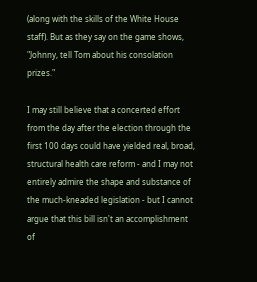(along with the skills of the White House staff). But as they say on the game shows, "Johnny, tell Tom about his consolation prizes."

I may still believe that a concerted effort from the day after the election through the first 100 days could have yielded real, broad, structural health care reform - and I may not entirely admire the shape and substance of the much-kneaded legislation - but I cannot argue that this bill isn't an accomplishment of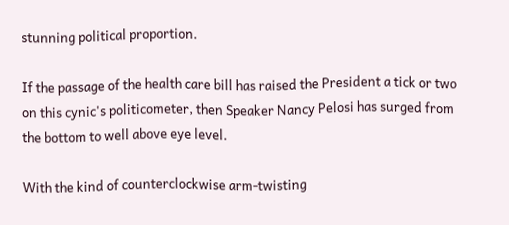stunning political proportion.

If the passage of the health care bill has raised the President a tick or two on this cynic's politicometer, then Speaker Nancy Pelosi has surged from the bottom to well above eye level.

With the kind of counterclockwise arm-twisting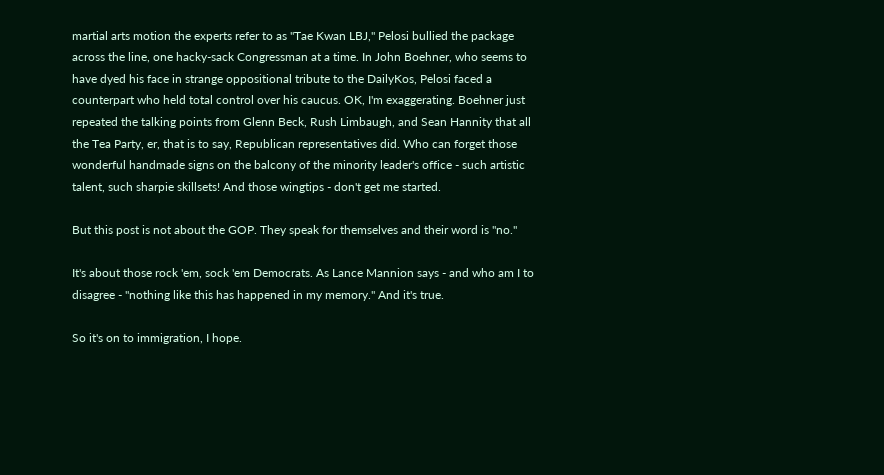martial arts motion the experts refer to as "Tae Kwan LBJ," Pelosi bullied the package across the line, one hacky-sack Congressman at a time. In John Boehner, who seems to have dyed his face in strange oppositional tribute to the DailyKos, Pelosi faced a counterpart who held total control over his caucus. OK, I'm exaggerating. Boehner just repeated the talking points from Glenn Beck, Rush Limbaugh, and Sean Hannity that all the Tea Party, er, that is to say, Republican representatives did. Who can forget those wonderful handmade signs on the balcony of the minority leader's office - such artistic talent, such sharpie skillsets! And those wingtips - don't get me started.

But this post is not about the GOP. They speak for themselves and their word is "no."

It's about those rock 'em, sock 'em Democrats. As Lance Mannion says - and who am I to disagree - "nothing like this has happened in my memory." And it's true.

So it's on to immigration, I hope.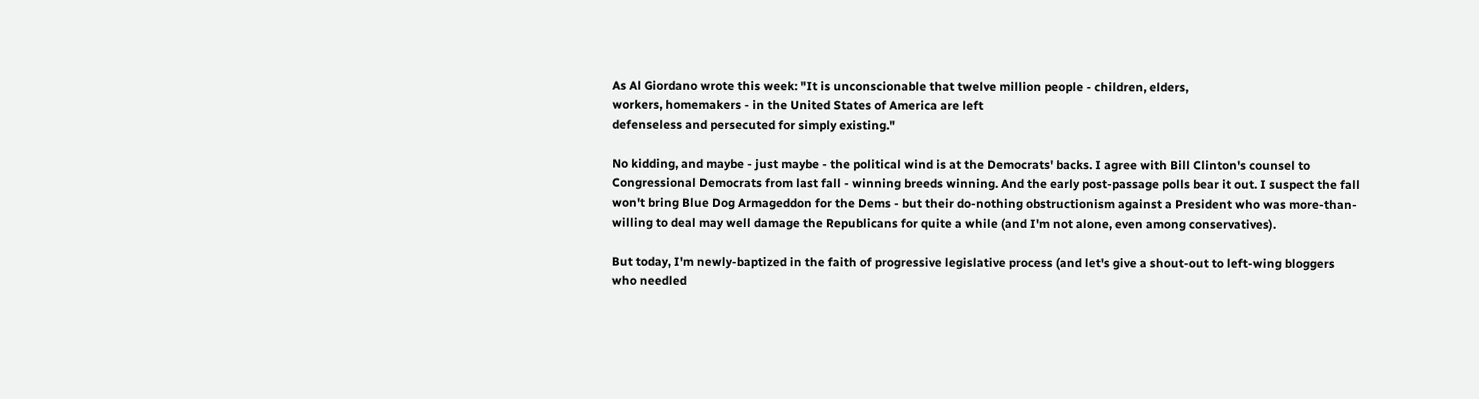As Al Giordano wrote this week: "It is unconscionable that twelve million people - children, elders,
workers, homemakers - in the United States of America are left
defenseless and persecuted for simply existing."

No kidding, and maybe - just maybe - the political wind is at the Democrats' backs. I agree with Bill Clinton's counsel to Congressional Democrats from last fall - winning breeds winning. And the early post-passage polls bear it out. I suspect the fall won't bring Blue Dog Armageddon for the Dems - but their do-nothing obstructionism against a President who was more-than-willing to deal may well damage the Republicans for quite a while (and I'm not alone, even among conservatives).

But today, I'm newly-baptized in the faith of progressive legislative process (and let's give a shout-out to left-wing bloggers who needled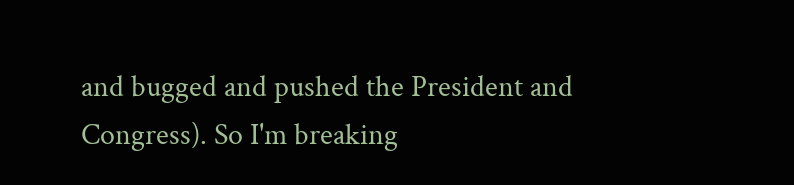and bugged and pushed the President and Congress). So I'm breaking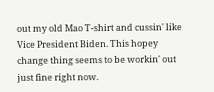out my old Mao T-shirt and cussin' like Vice President Biden. This hopey change thing seems to be workin' out just fine right now.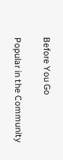Before You Go

Popular in the Community